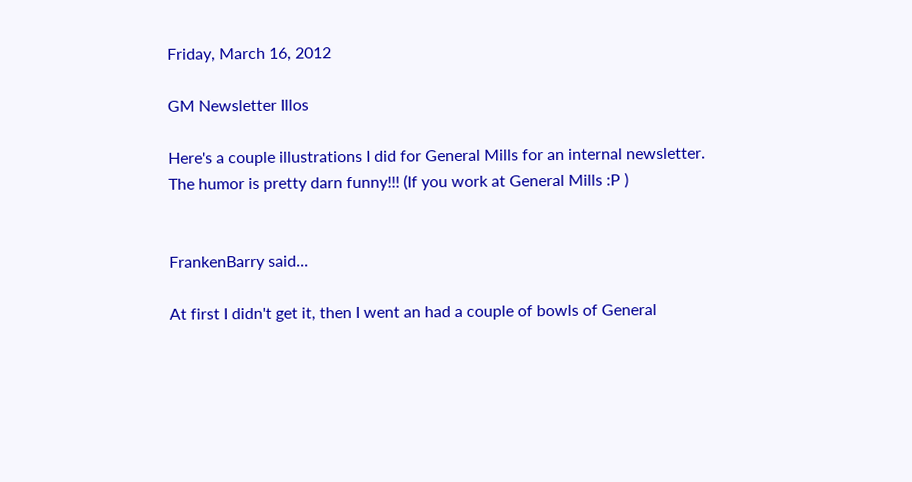Friday, March 16, 2012

GM Newsletter Illos

Here's a couple illustrations I did for General Mills for an internal newsletter.
The humor is pretty darn funny!!! (If you work at General Mills :P )


FrankenBarry said...

At first I didn't get it, then I went an had a couple of bowls of General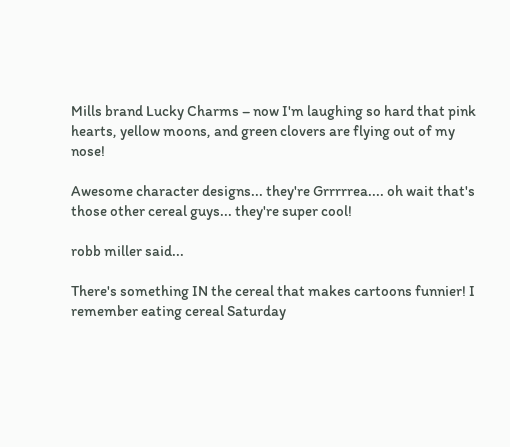Mills brand Lucky Charms – now I'm laughing so hard that pink hearts, yellow moons, and green clovers are flying out of my nose!

Awesome character designs... they're Grrrrrea.... oh wait that's those other cereal guys... they're super cool!

robb miller said...

There's something IN the cereal that makes cartoons funnier! I remember eating cereal Saturday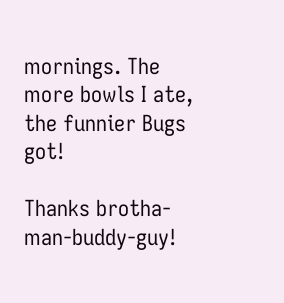mornings. The more bowls I ate, the funnier Bugs got!

Thanks brotha-man-buddy-guy!